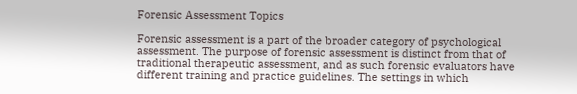Forensic Assessment Topics

Forensic assessment is a part of the broader category of psychological assessment. The purpose of forensic assessment is distinct from that of traditional therapeutic assessment, and as such forensic evaluators have different training and practice guidelines. The settings in which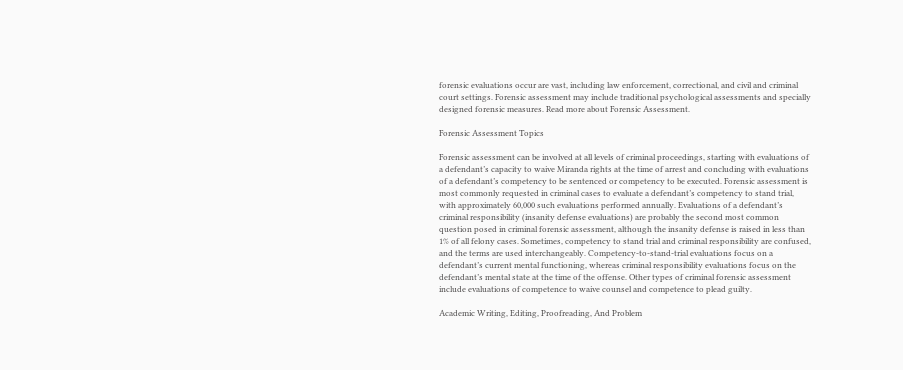forensic evaluations occur are vast, including law enforcement, correctional, and civil and criminal court settings. Forensic assessment may include traditional psychological assessments and specially designed forensic measures. Read more about Forensic Assessment.

Forensic Assessment Topics

Forensic assessment can be involved at all levels of criminal proceedings, starting with evaluations of a defendant’s capacity to waive Miranda rights at the time of arrest and concluding with evaluations of a defendant’s competency to be sentenced or competency to be executed. Forensic assessment is most commonly requested in criminal cases to evaluate a defendant’s competency to stand trial, with approximately 60,000 such evaluations performed annually. Evaluations of a defendant’s criminal responsibility (insanity defense evaluations) are probably the second most common question posed in criminal forensic assessment, although the insanity defense is raised in less than 1% of all felony cases. Sometimes, competency to stand trial and criminal responsibility are confused, and the terms are used interchangeably. Competency-to-stand-trial evaluations focus on a defendant’s current mental functioning, whereas criminal responsibility evaluations focus on the defendant’s mental state at the time of the offense. Other types of criminal forensic assessment include evaluations of competence to waive counsel and competence to plead guilty.

Academic Writing, Editing, Proofreading, And Problem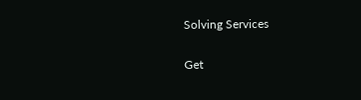Solving Services

Get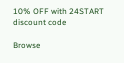10% OFF with 24START discount code

Browse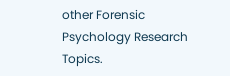other Forensic Psychology Research Topics.